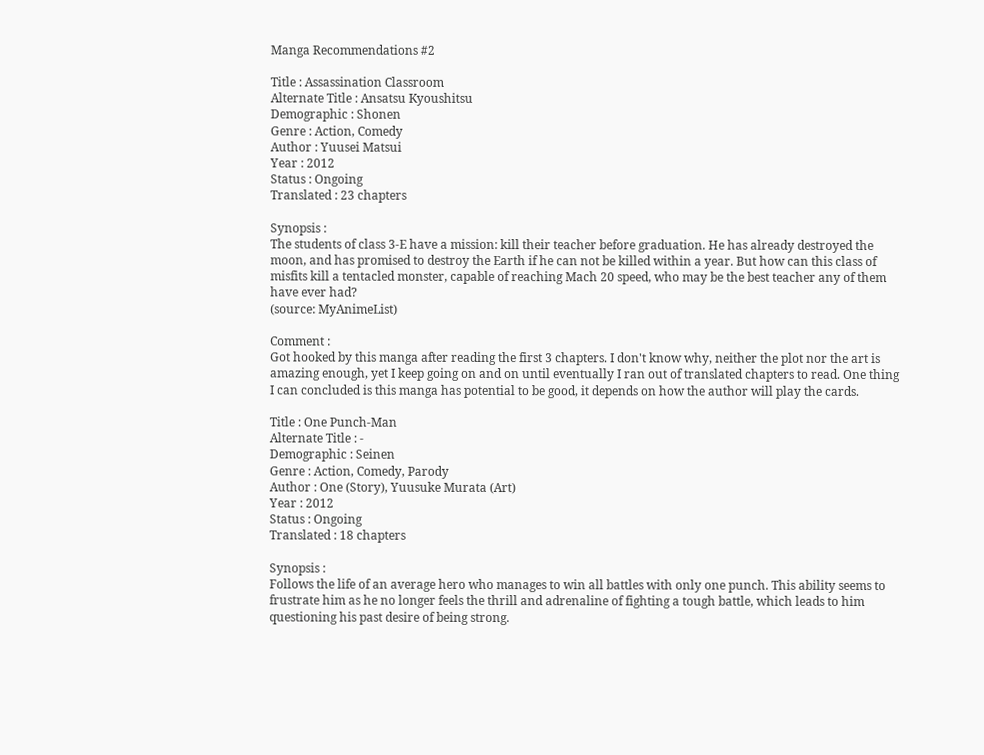Manga Recommendations #2

Title : Assassination Classroom
Alternate Title : Ansatsu Kyoushitsu
Demographic : Shonen
Genre : Action, Comedy
Author : Yuusei Matsui
Year : 2012
Status : Ongoing
Translated : 23 chapters

Synopsis :
The students of class 3-E have a mission: kill their teacher before graduation. He has already destroyed the moon, and has promised to destroy the Earth if he can not be killed within a year. But how can this class of misfits kill a tentacled monster, capable of reaching Mach 20 speed, who may be the best teacher any of them have ever had?
(source: MyAnimeList)

Comment :
Got hooked by this manga after reading the first 3 chapters. I don't know why, neither the plot nor the art is amazing enough, yet I keep going on and on until eventually I ran out of translated chapters to read. One thing I can concluded is this manga has potential to be good, it depends on how the author will play the cards.

Title : One Punch-Man
Alternate Title : -
Demographic : Seinen
Genre : Action, Comedy, Parody
Author : One (Story), Yuusuke Murata (Art)
Year : 2012
Status : Ongoing
Translated : 18 chapters

Synopsis :
Follows the life of an average hero who manages to win all battles with only one punch. This ability seems to frustrate him as he no longer feels the thrill and adrenaline of fighting a tough battle, which leads to him questioning his past desire of being strong.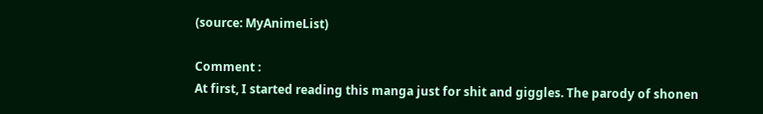(source: MyAnimeList)

Comment :
At first, I started reading this manga just for shit and giggles. The parody of shonen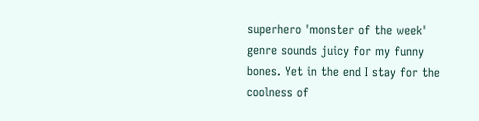superhero 'monster of the week' genre sounds juicy for my funny bones. Yet in the end I stay for the coolness of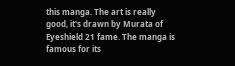this manga. The art is really good, it's drawn by Murata of Eyeshield 21 fame. The manga is famous for its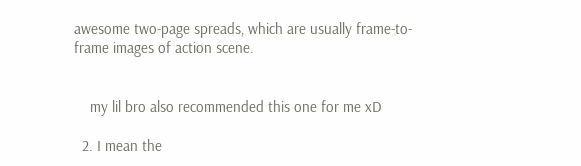awesome two-page spreads, which are usually frame-to-frame images of action scene.


    my lil bro also recommended this one for me xD

  2. I mean the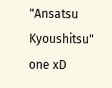"Ansatsu Kyoushitsu" one xD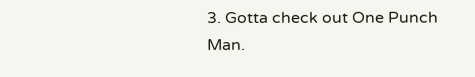3. Gotta check out One Punch Man.